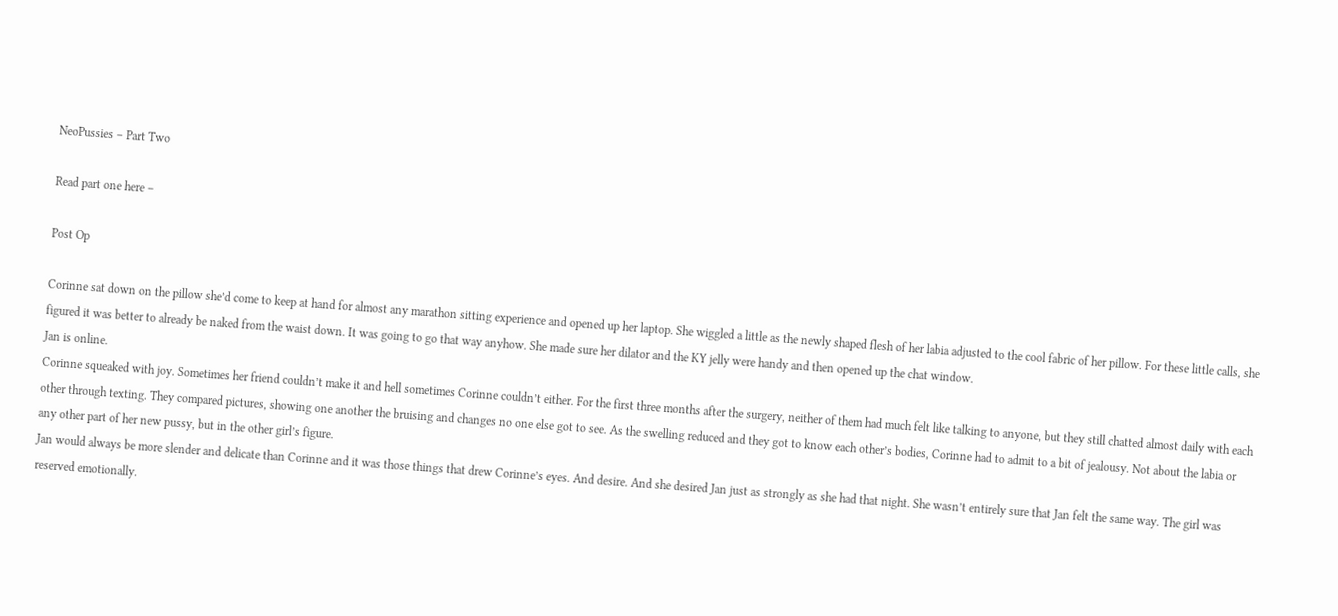NeoPussies – Part Two

Read part one here –

Post Op

Corinne sat down on the pillow she’d come to keep at hand for almost any marathon sitting experience and opened up her laptop. She wiggled a little as the newly shaped flesh of her labia adjusted to the cool fabric of her pillow. For these little calls, she figured it was better to already be naked from the waist down. It was going to go that way anyhow. She made sure her dilator and the KY jelly were handy and then opened up the chat window.
Jan is online.
Corinne squeaked with joy. Sometimes her friend couldn’t make it and hell sometimes Corinne couldn’t either. For the first three months after the surgery, neither of them had much felt like talking to anyone, but they still chatted almost daily with each other through texting. They compared pictures, showing one another the bruising and changes no one else got to see. As the swelling reduced and they got to know each other’s bodies, Corinne had to admit to a bit of jealousy. Not about the labia or any other part of her new pussy, but in the other girl’s figure.
Jan would always be more slender and delicate than Corinne and it was those things that drew Corinne’s eyes. And desire. And she desired Jan just as strongly as she had that night. She wasn’t entirely sure that Jan felt the same way. The girl was reserved emotionally.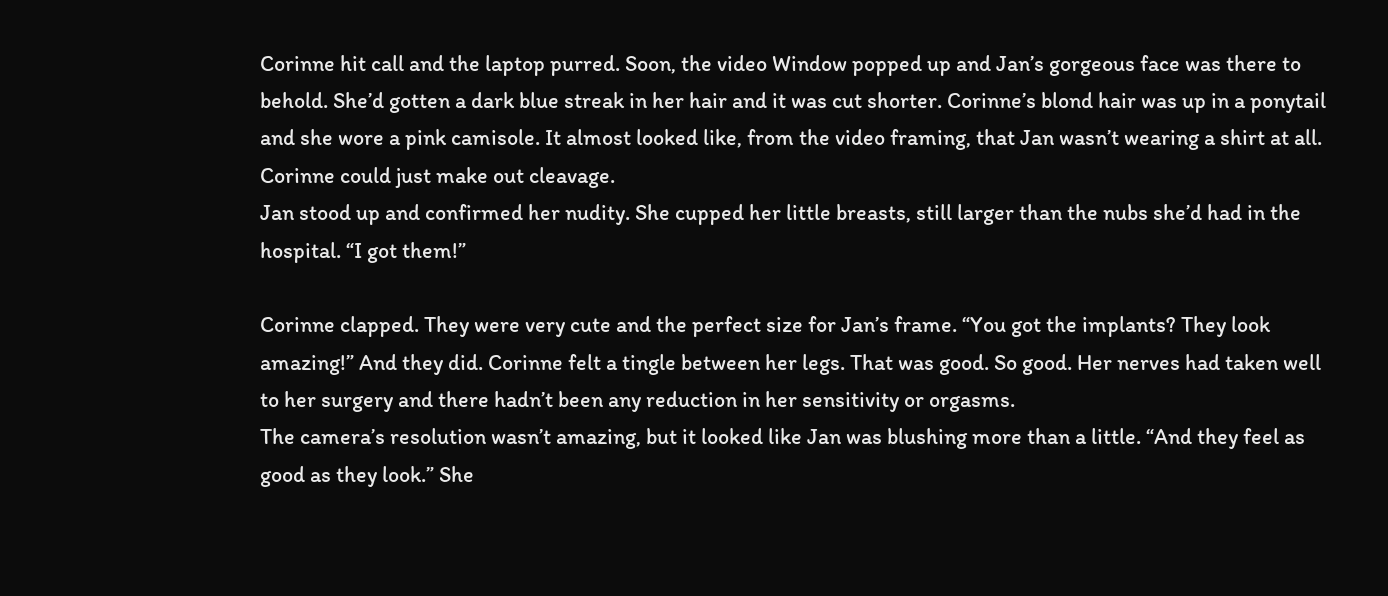Corinne hit call and the laptop purred. Soon, the video Window popped up and Jan’s gorgeous face was there to behold. She’d gotten a dark blue streak in her hair and it was cut shorter. Corinne’s blond hair was up in a ponytail and she wore a pink camisole. It almost looked like, from the video framing, that Jan wasn’t wearing a shirt at all. Corinne could just make out cleavage.
Jan stood up and confirmed her nudity. She cupped her little breasts, still larger than the nubs she’d had in the hospital. “I got them!”

Corinne clapped. They were very cute and the perfect size for Jan’s frame. “You got the implants? They look amazing!” And they did. Corinne felt a tingle between her legs. That was good. So good. Her nerves had taken well to her surgery and there hadn’t been any reduction in her sensitivity or orgasms.
The camera’s resolution wasn’t amazing, but it looked like Jan was blushing more than a little. “And they feel as good as they look.” She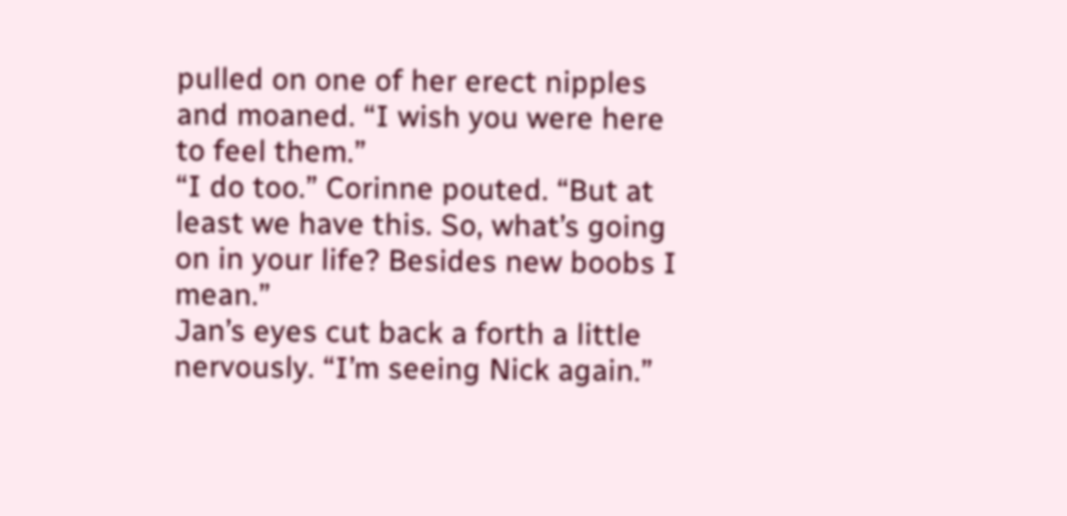pulled on one of her erect nipples and moaned. “I wish you were here to feel them.”
“I do too.” Corinne pouted. “But at least we have this. So, what’s going on in your life? Besides new boobs I mean.”
Jan’s eyes cut back a forth a little nervously. “I’m seeing Nick again.”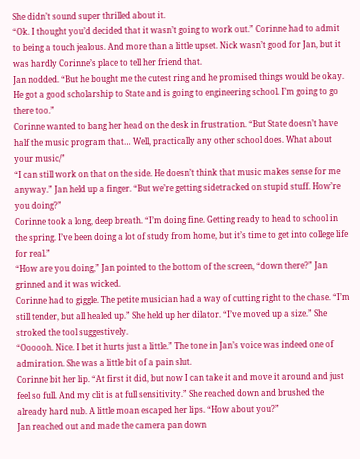She didn’t sound super thrilled about it.
“Ok. I thought you’d decided that it wasn’t going to work out.” Corinne had to admit to being a touch jealous. And more than a little upset. Nick wasn’t good for Jan, but it was hardly Corinne’s place to tell her friend that.
Jan nodded. “But he bought me the cutest ring and he promised things would be okay. He got a good scholarship to State and is going to engineering school. I’m going to go there too.”
Corinne wanted to bang her head on the desk in frustration. “But State doesn’t have half the music program that… Well, practically any other school does. What about your music/”
“I can still work on that on the side. He doesn’t think that music makes sense for me anyway.” Jan held up a finger. “But we’re getting sidetracked on stupid stuff. How’re you doing?”
Corinne took a long, deep breath. “I’m doing fine. Getting ready to head to school in the spring. I’ve been doing a lot of study from home, but it’s time to get into college life for real.”
“How are you doing,” Jan pointed to the bottom of the screen, “down there?” Jan grinned and it was wicked.
Corinne had to giggle. The petite musician had a way of cutting right to the chase. “I’m still tender, but all healed up.” She held up her dilator. “I’ve moved up a size.” She stroked the tool suggestively.
“Oooooh. Nice. I bet it hurts just a little.” The tone in Jan’s voice was indeed one of admiration. She was a little bit of a pain slut.
Corinne bit her lip. “At first it did, but now I can take it and move it around and just feel so full. And my clit is at full sensitivity.” She reached down and brushed the already hard nub. A little moan escaped her lips. “How about you?”
Jan reached out and made the camera pan down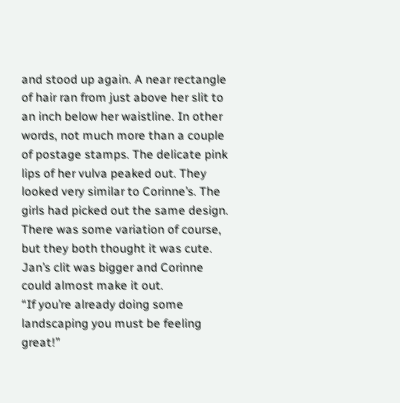and stood up again. A near rectangle of hair ran from just above her slit to an inch below her waistline. In other words, not much more than a couple of postage stamps. The delicate pink lips of her vulva peaked out. They looked very similar to Corinne’s. The girls had picked out the same design. There was some variation of course, but they both thought it was cute. Jan’s clit was bigger and Corinne could almost make it out.
“If you’re already doing some landscaping you must be feeling great!”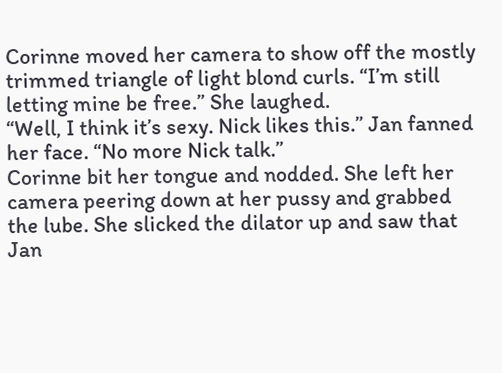Corinne moved her camera to show off the mostly trimmed triangle of light blond curls. “I’m still letting mine be free.” She laughed.
“Well, I think it’s sexy. Nick likes this.” Jan fanned her face. “No more Nick talk.”
Corinne bit her tongue and nodded. She left her camera peering down at her pussy and grabbed the lube. She slicked the dilator up and saw that Jan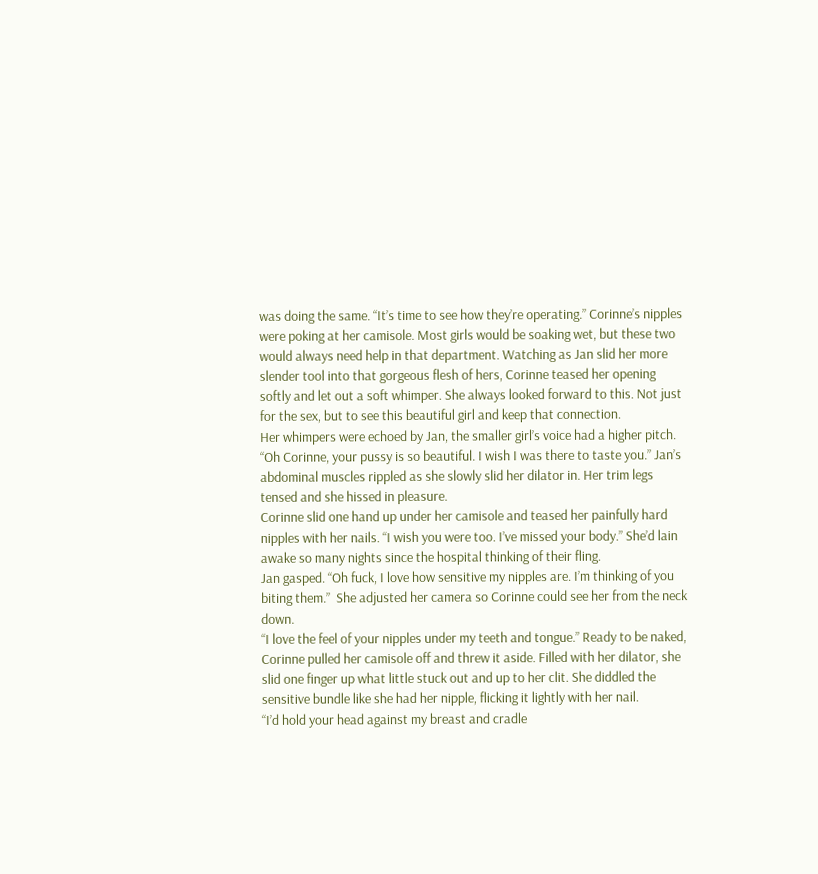was doing the same. “It’s time to see how they’re operating.” Corinne’s nipples were poking at her camisole. Most girls would be soaking wet, but these two would always need help in that department. Watching as Jan slid her more slender tool into that gorgeous flesh of hers, Corinne teased her opening softly and let out a soft whimper. She always looked forward to this. Not just for the sex, but to see this beautiful girl and keep that connection.
Her whimpers were echoed by Jan, the smaller girl’s voice had a higher pitch. “Oh Corinne, your pussy is so beautiful. I wish I was there to taste you.” Jan’s abdominal muscles rippled as she slowly slid her dilator in. Her trim legs tensed and she hissed in pleasure.
Corinne slid one hand up under her camisole and teased her painfully hard nipples with her nails. “I wish you were too. I’ve missed your body.” She’d lain awake so many nights since the hospital thinking of their fling.
Jan gasped. “Oh fuck, I love how sensitive my nipples are. I’m thinking of you biting them.”  She adjusted her camera so Corinne could see her from the neck down.
“I love the feel of your nipples under my teeth and tongue.” Ready to be naked, Corinne pulled her camisole off and threw it aside. Filled with her dilator, she slid one finger up what little stuck out and up to her clit. She diddled the sensitive bundle like she had her nipple, flicking it lightly with her nail.
“I’d hold your head against my breast and cradle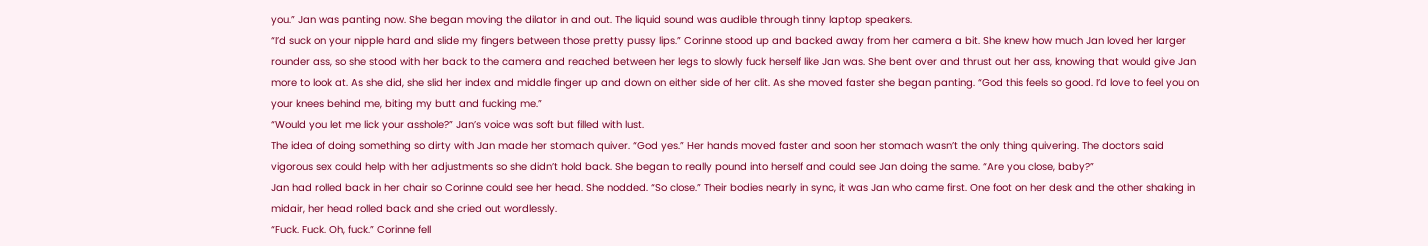you.” Jan was panting now. She began moving the dilator in and out. The liquid sound was audible through tinny laptop speakers.
“I’d suck on your nipple hard and slide my fingers between those pretty pussy lips.” Corinne stood up and backed away from her camera a bit. She knew how much Jan loved her larger rounder ass, so she stood with her back to the camera and reached between her legs to slowly fuck herself like Jan was. She bent over and thrust out her ass, knowing that would give Jan more to look at. As she did, she slid her index and middle finger up and down on either side of her clit. As she moved faster she began panting. “God this feels so good. I’d love to feel you on your knees behind me, biting my butt and fucking me.”
“Would you let me lick your asshole?” Jan’s voice was soft but filled with lust.
The idea of doing something so dirty with Jan made her stomach quiver. “God yes.” Her hands moved faster and soon her stomach wasn’t the only thing quivering. The doctors said vigorous sex could help with her adjustments so she didn’t hold back. She began to really pound into herself and could see Jan doing the same. “Are you close, baby?”
Jan had rolled back in her chair so Corinne could see her head. She nodded. “So close.” Their bodies nearly in sync, it was Jan who came first. One foot on her desk and the other shaking in midair, her head rolled back and she cried out wordlessly.
“Fuck. Fuck. Oh, fuck.” Corinne fell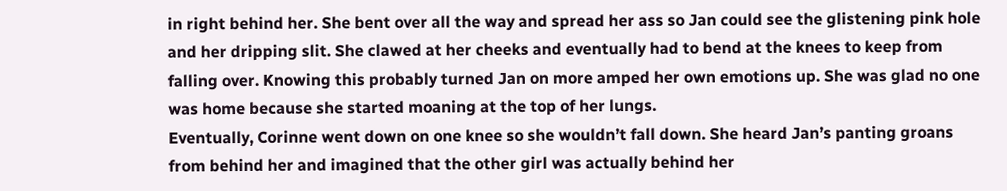in right behind her. She bent over all the way and spread her ass so Jan could see the glistening pink hole and her dripping slit. She clawed at her cheeks and eventually had to bend at the knees to keep from falling over. Knowing this probably turned Jan on more amped her own emotions up. She was glad no one was home because she started moaning at the top of her lungs.
Eventually, Corinne went down on one knee so she wouldn’t fall down. She heard Jan’s panting groans from behind her and imagined that the other girl was actually behind her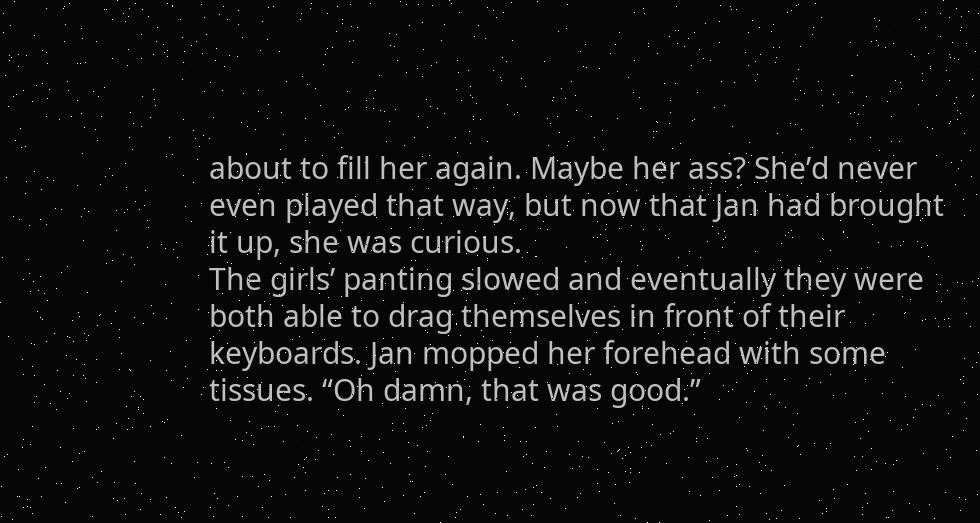about to fill her again. Maybe her ass? She’d never even played that way, but now that Jan had brought it up, she was curious.
The girls’ panting slowed and eventually they were both able to drag themselves in front of their keyboards. Jan mopped her forehead with some tissues. “Oh damn, that was good.”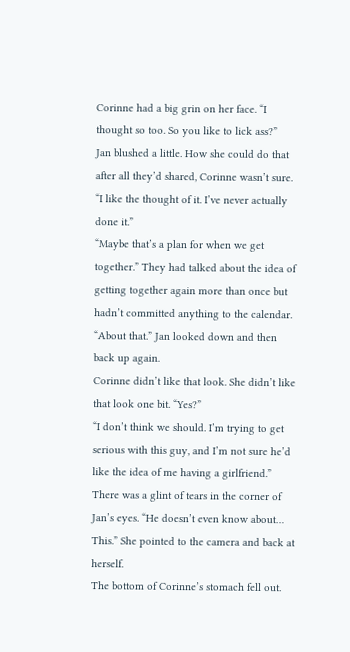Corinne had a big grin on her face. “I thought so too. So you like to lick ass?”
Jan blushed a little. How she could do that after all they’d shared, Corinne wasn’t sure. “I like the thought of it. I’ve never actually done it.”
“Maybe that’s a plan for when we get together.” They had talked about the idea of getting together again more than once but hadn’t committed anything to the calendar.
“About that.” Jan looked down and then back up again.
Corinne didn’t like that look. She didn’t like that look one bit. “Yes?”
“I don’t think we should. I’m trying to get serious with this guy, and I’m not sure he’d like the idea of me having a girlfriend.” There was a glint of tears in the corner of Jan’s eyes. “He doesn’t even know about… This.” She pointed to the camera and back at herself.
The bottom of Corinne’s stomach fell out.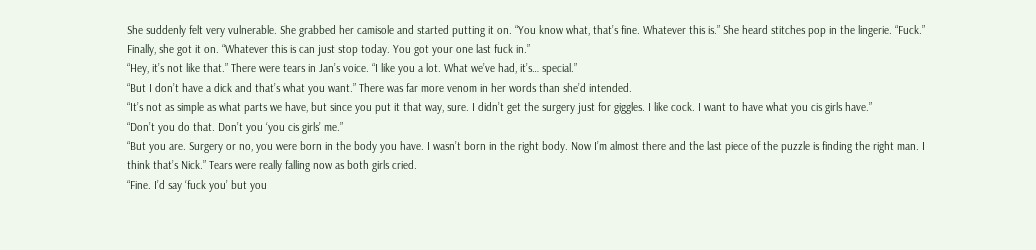She suddenly felt very vulnerable. She grabbed her camisole and started putting it on. “You know what, that’s fine. Whatever this is.” She heard stitches pop in the lingerie. “Fuck.” Finally, she got it on. “Whatever this is can just stop today. You got your one last fuck in.”
“Hey, it’s not like that.” There were tears in Jan’s voice. “I like you a lot. What we’ve had, it’s… special.”
“But I don’t have a dick and that’s what you want.” There was far more venom in her words than she’d intended.
“It’s not as simple as what parts we have, but since you put it that way, sure. I didn’t get the surgery just for giggles. I like cock. I want to have what you cis girls have.”
“Don’t you do that. Don’t you ‘you cis girls’ me.”
“But you are. Surgery or no, you were born in the body you have. I wasn’t born in the right body. Now I’m almost there and the last piece of the puzzle is finding the right man. I think that’s Nick.” Tears were really falling now as both girls cried.
“Fine. I’d say ‘fuck you’ but you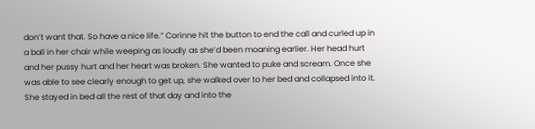don’t want that. So have a nice life.” Corinne hit the button to end the call and curled up in a ball in her chair while weeping as loudly as she’d been moaning earlier. Her head hurt and her pussy hurt and her heart was broken. She wanted to puke and scream. Once she was able to see clearly enough to get up, she walked over to her bed and collapsed into it.
She stayed in bed all the rest of that day and into the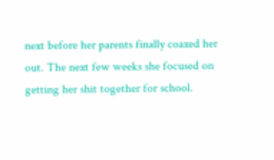next before her parents finally coaxed her out. The next few weeks she focused on getting her shit together for school.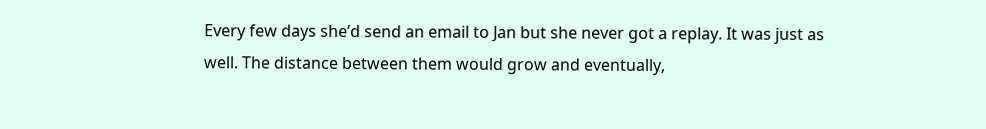Every few days she’d send an email to Jan but she never got a replay. It was just as well. The distance between them would grow and eventually,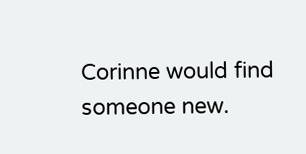Corinne would find someone new.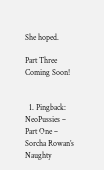She hoped.

Part Three Coming Soon!


  1. Pingback: NeoPussies – Part One – Sorcha Rowan’s Naughty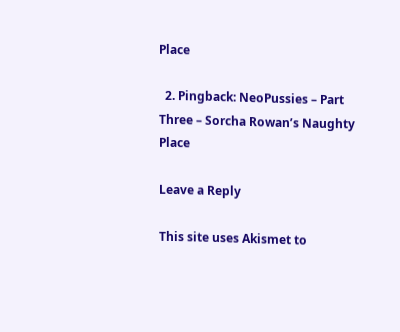Place

  2. Pingback: NeoPussies – Part Three – Sorcha Rowan’s Naughty Place

Leave a Reply

This site uses Akismet to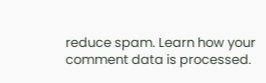reduce spam. Learn how your comment data is processed.